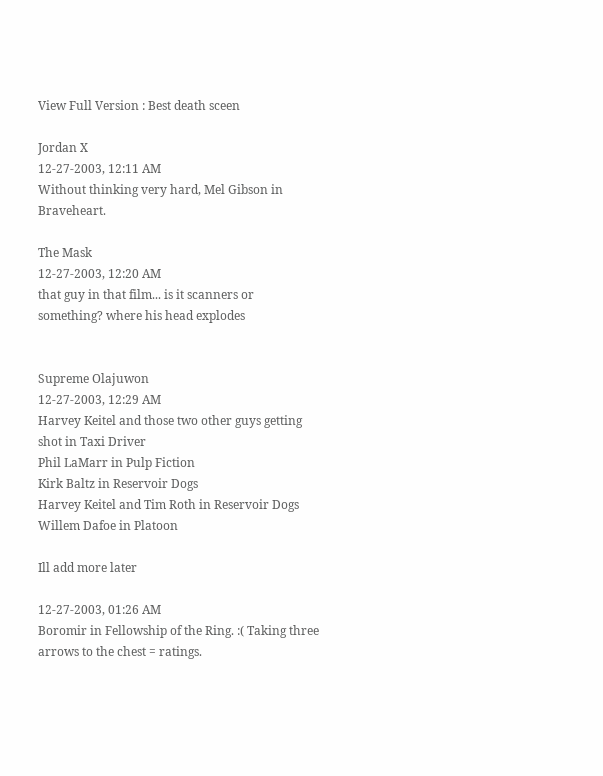View Full Version : Best death sceen

Jordan X
12-27-2003, 12:11 AM
Without thinking very hard, Mel Gibson in Braveheart.

The Mask
12-27-2003, 12:20 AM
that guy in that film... is it scanners or something? where his head explodes


Supreme Olajuwon
12-27-2003, 12:29 AM
Harvey Keitel and those two other guys getting shot in Taxi Driver
Phil LaMarr in Pulp Fiction
Kirk Baltz in Reservoir Dogs
Harvey Keitel and Tim Roth in Reservoir Dogs
Willem Dafoe in Platoon

Ill add more later

12-27-2003, 01:26 AM
Boromir in Fellowship of the Ring. :( Taking three arrows to the chest = ratings.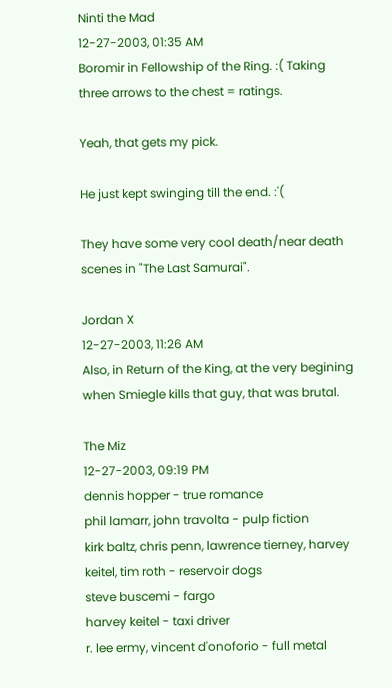Ninti the Mad
12-27-2003, 01:35 AM
Boromir in Fellowship of the Ring. :( Taking three arrows to the chest = ratings.

Yeah, that gets my pick.

He just kept swinging till the end. :'(

They have some very cool death/near death scenes in "The Last Samurai".

Jordan X
12-27-2003, 11:26 AM
Also, in Return of the King, at the very begining when Smiegle kills that guy, that was brutal.

The Miz
12-27-2003, 09:19 PM
dennis hopper - true romance
phil lamarr, john travolta - pulp fiction
kirk baltz, chris penn, lawrence tierney, harvey keitel, tim roth - reservoir dogs
steve buscemi - fargo
harvey keitel - taxi driver
r. lee ermy, vincent d'onoforio - full metal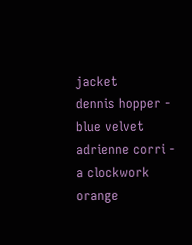jacket
dennis hopper - blue velvet
adrienne corri - a clockwork orange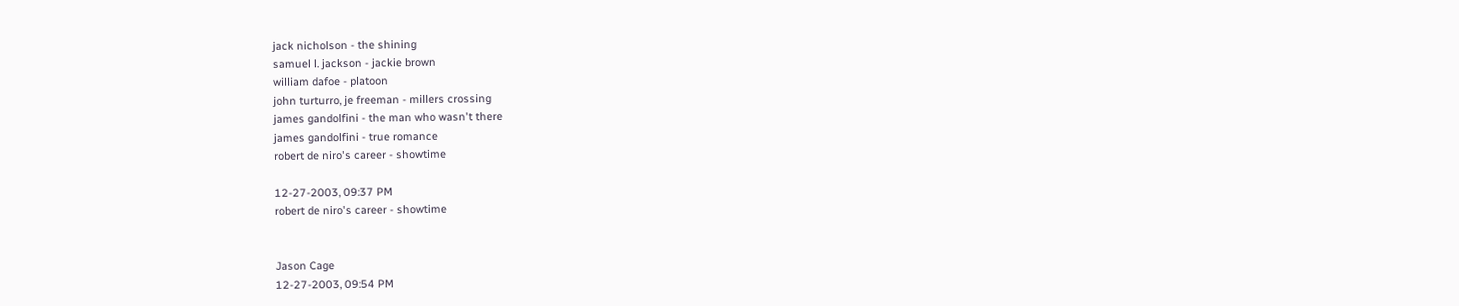jack nicholson - the shining
samuel l. jackson - jackie brown
william dafoe - platoon
john turturro, je freeman - millers crossing
james gandolfini - the man who wasn't there
james gandolfini - true romance
robert de niro's career - showtime

12-27-2003, 09:37 PM
robert de niro's career - showtime


Jason Cage
12-27-2003, 09:54 PM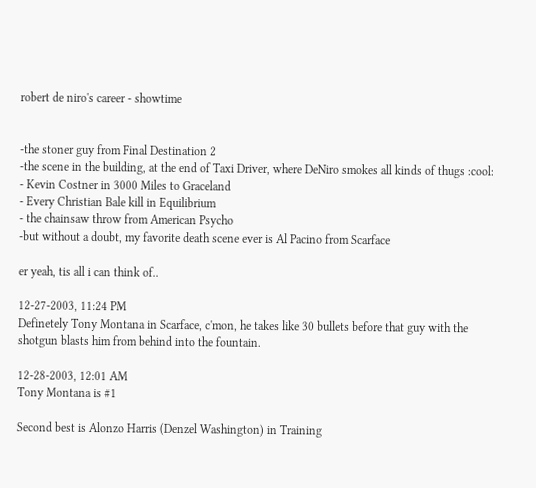robert de niro's career - showtime


-the stoner guy from Final Destination 2
-the scene in the building, at the end of Taxi Driver, where DeNiro smokes all kinds of thugs :cool:
- Kevin Costner in 3000 Miles to Graceland
- Every Christian Bale kill in Equilibrium
- the chainsaw throw from American Psycho
-but without a doubt, my favorite death scene ever is Al Pacino from Scarface

er yeah, tis all i can think of..

12-27-2003, 11:24 PM
Definetely Tony Montana in Scarface, c'mon, he takes like 30 bullets before that guy with the shotgun blasts him from behind into the fountain.

12-28-2003, 12:01 AM
Tony Montana is #1

Second best is Alonzo Harris (Denzel Washington) in Training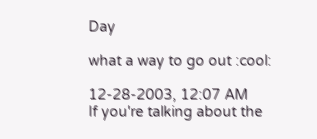Day

what a way to go out :cool:

12-28-2003, 12:07 AM
If you're talking about the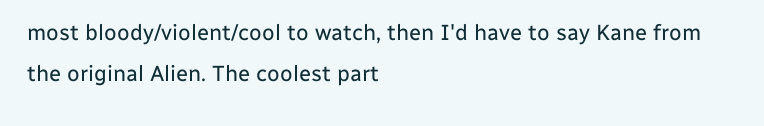most bloody/violent/cool to watch, then I'd have to say Kane from the original Alien. The coolest part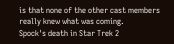is that none of the other cast members really knew what was coming.
Spock's death in Star Trek 2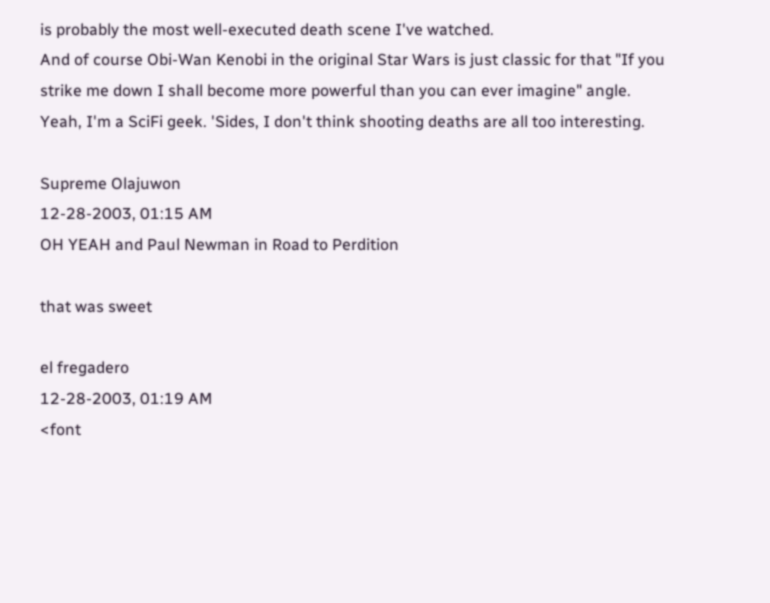is probably the most well-executed death scene I've watched.
And of course Obi-Wan Kenobi in the original Star Wars is just classic for that "If you strike me down I shall become more powerful than you can ever imagine" angle.
Yeah, I'm a SciFi geek. 'Sides, I don't think shooting deaths are all too interesting.

Supreme Olajuwon
12-28-2003, 01:15 AM
OH YEAH and Paul Newman in Road to Perdition

that was sweet

el fregadero
12-28-2003, 01:19 AM
<font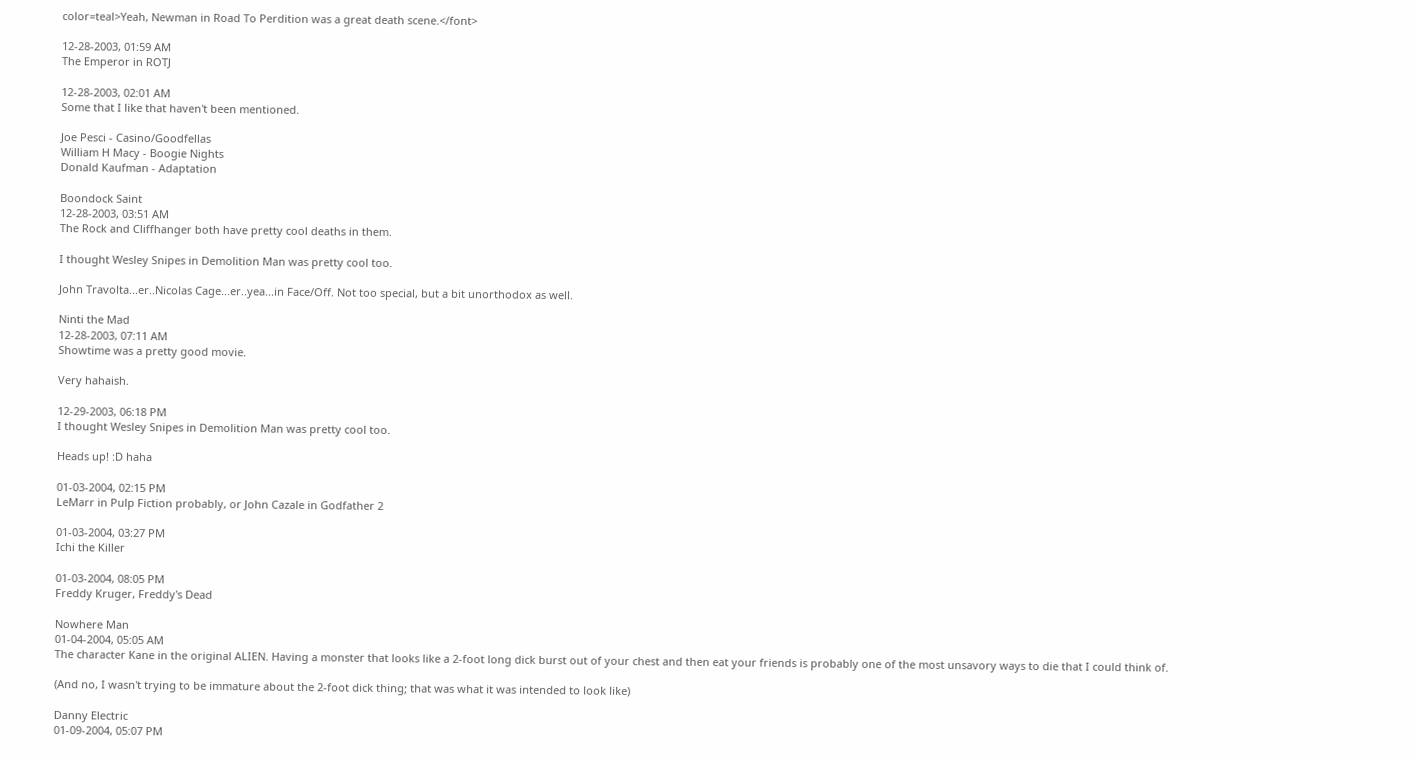color=teal>Yeah, Newman in Road To Perdition was a great death scene.</font>

12-28-2003, 01:59 AM
The Emperor in ROTJ

12-28-2003, 02:01 AM
Some that I like that haven't been mentioned.

Joe Pesci - Casino/Goodfellas
William H Macy - Boogie Nights
Donald Kaufman - Adaptation

Boondock Saint
12-28-2003, 03:51 AM
The Rock and Cliffhanger both have pretty cool deaths in them.

I thought Wesley Snipes in Demolition Man was pretty cool too.

John Travolta...er..Nicolas Cage...er..yea...in Face/Off. Not too special, but a bit unorthodox as well.

Ninti the Mad
12-28-2003, 07:11 AM
Showtime was a pretty good movie.

Very hahaish.

12-29-2003, 06:18 PM
I thought Wesley Snipes in Demolition Man was pretty cool too.

Heads up! :D haha

01-03-2004, 02:15 PM
LeMarr in Pulp Fiction probably, or John Cazale in Godfather 2

01-03-2004, 03:27 PM
Ichi the Killer

01-03-2004, 08:05 PM
Freddy Kruger, Freddy's Dead

Nowhere Man
01-04-2004, 05:05 AM
The character Kane in the original ALIEN. Having a monster that looks like a 2-foot long dick burst out of your chest and then eat your friends is probably one of the most unsavory ways to die that I could think of.

(And no, I wasn't trying to be immature about the 2-foot dick thing; that was what it was intended to look like)

Danny Electric
01-09-2004, 05:07 PM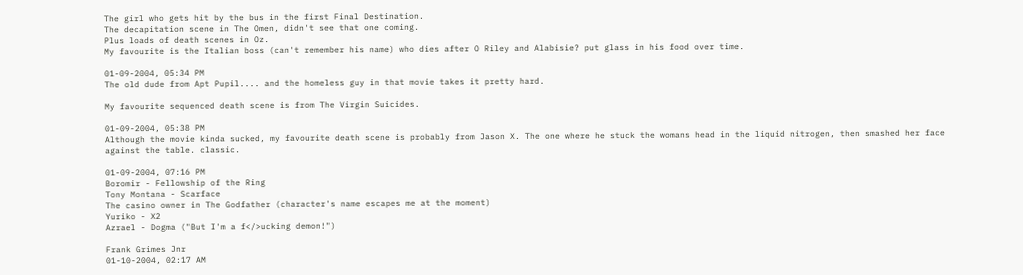The girl who gets hit by the bus in the first Final Destination.
The decapitation scene in The Omen, didn't see that one coming.
Plus loads of death scenes in Oz.
My favourite is the Italian boss (can't remember his name) who dies after O Riley and Alabisie? put glass in his food over time.

01-09-2004, 05:34 PM
The old dude from Apt Pupil.... and the homeless guy in that movie takes it pretty hard.

My favourite sequenced death scene is from The Virgin Suicides.

01-09-2004, 05:38 PM
Although the movie kinda sucked, my favourite death scene is probably from Jason X. The one where he stuck the womans head in the liquid nitrogen, then smashed her face against the table. classic.

01-09-2004, 07:16 PM
Boromir - Fellowship of the Ring
Tony Montana - Scarface
The casino owner in The Godfather (character's name escapes me at the moment)
Yuriko - X2
Azrael - Dogma ("But I'm a f</>ucking demon!")

Frank Grimes Jnr
01-10-2004, 02:17 AM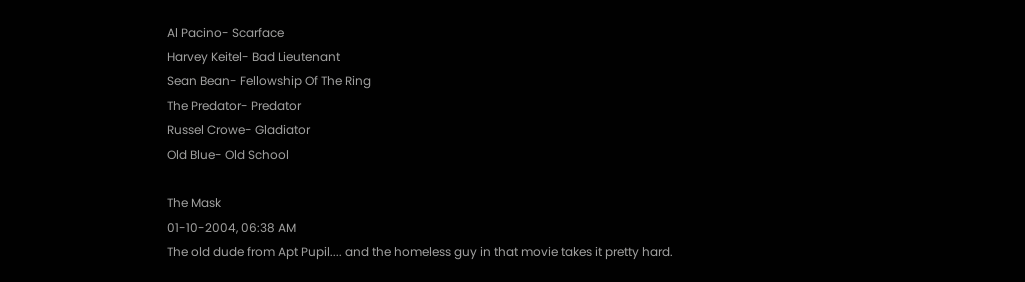Al Pacino- Scarface
Harvey Keitel- Bad Lieutenant
Sean Bean- Fellowship Of The Ring
The Predator- Predator
Russel Crowe- Gladiator
Old Blue- Old School

The Mask
01-10-2004, 06:38 AM
The old dude from Apt Pupil.... and the homeless guy in that movie takes it pretty hard.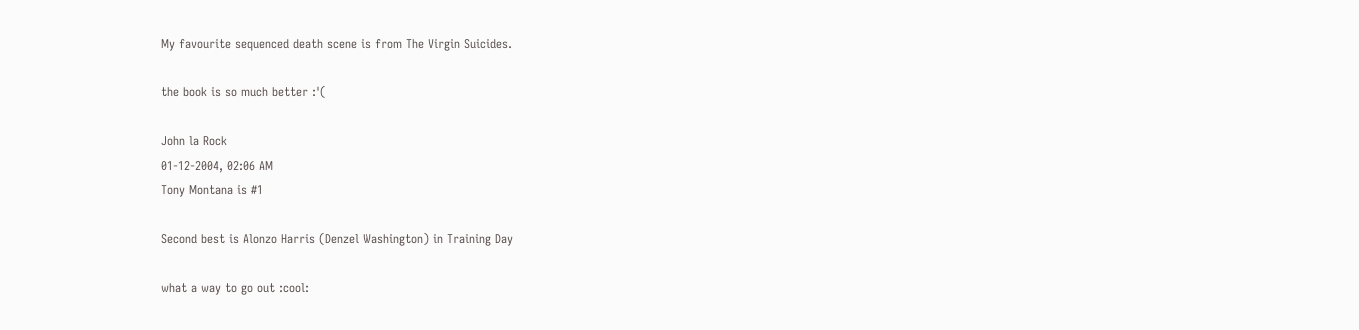My favourite sequenced death scene is from The Virgin Suicides.

the book is so much better :'(

John la Rock
01-12-2004, 02:06 AM
Tony Montana is #1

Second best is Alonzo Harris (Denzel Washington) in Training Day

what a way to go out :cool: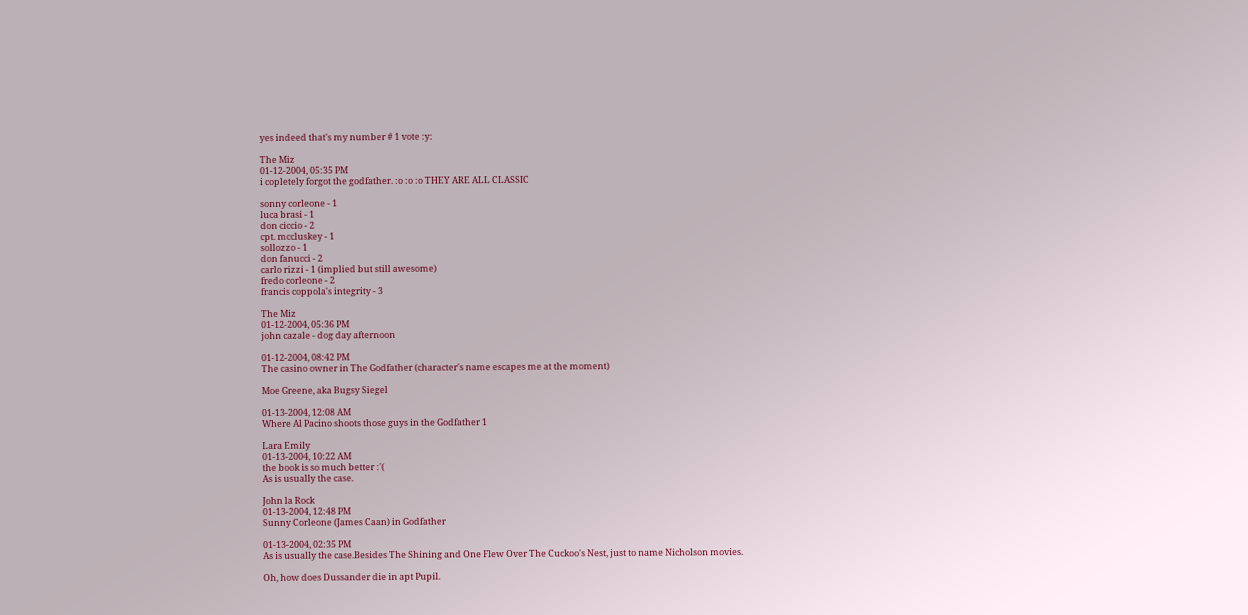yes indeed that's my number # 1 vote :y:

The Miz
01-12-2004, 05:35 PM
i copletely forgot the godfather. :o :o :o THEY ARE ALL CLASSIC

sonny corleone - 1
luca brasi - 1
don ciccio - 2
cpt. mccluskey - 1
sollozzo - 1
don fanucci - 2
carlo rizzi - 1 (implied but still awesome)
fredo corleone - 2
francis coppola's integrity - 3

The Miz
01-12-2004, 05:36 PM
john cazale - dog day afternoon

01-12-2004, 08:42 PM
The casino owner in The Godfather (character's name escapes me at the moment)

Moe Greene, aka Bugsy Siegel

01-13-2004, 12:08 AM
Where Al Pacino shoots those guys in the Godfather 1

Lara Emily
01-13-2004, 10:22 AM
the book is so much better :'(
As is usually the case.

John la Rock
01-13-2004, 12:48 PM
Sunny Corleone (James Caan) in Godfather

01-13-2004, 02:35 PM
As is usually the case.Besides The Shining and One Flew Over The Cuckoo's Nest, just to name Nicholson movies.

Oh, how does Dussander die in apt Pupil.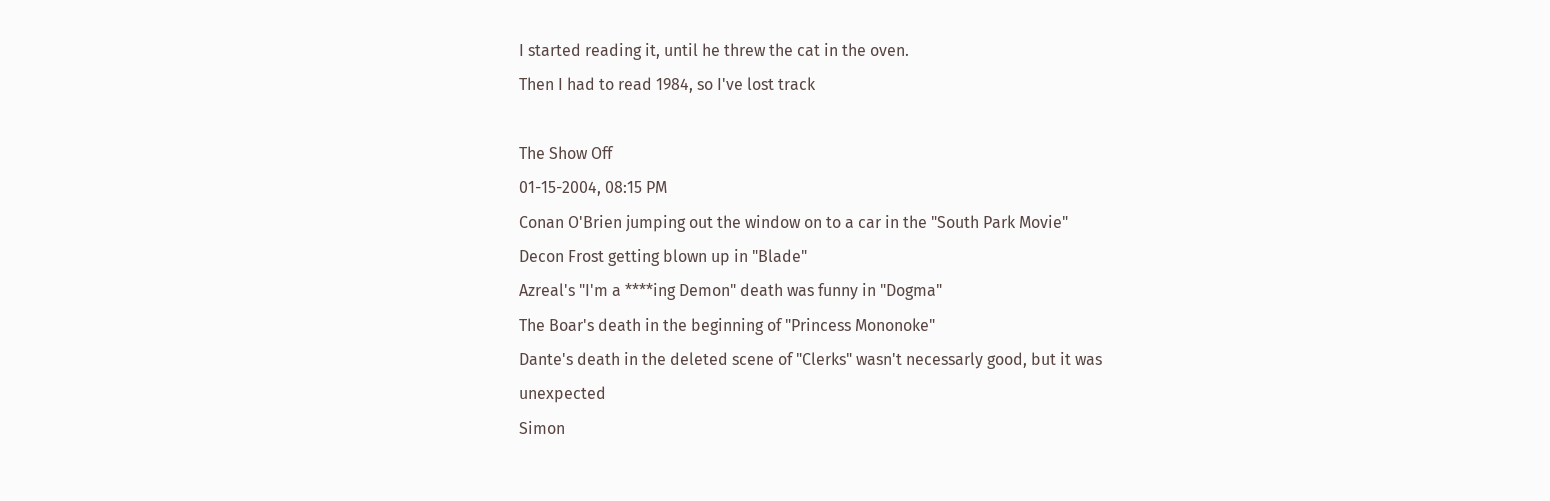I started reading it, until he threw the cat in the oven.
Then I had to read 1984, so I've lost track

The Show Off
01-15-2004, 08:15 PM
Conan O'Brien jumping out the window on to a car in the "South Park Movie"
Decon Frost getting blown up in "Blade"
Azreal's "I'm a ****ing Demon" death was funny in "Dogma"
The Boar's death in the beginning of "Princess Mononoke"
Dante's death in the deleted scene of "Clerks" wasn't necessarly good, but it was unexpected
Simon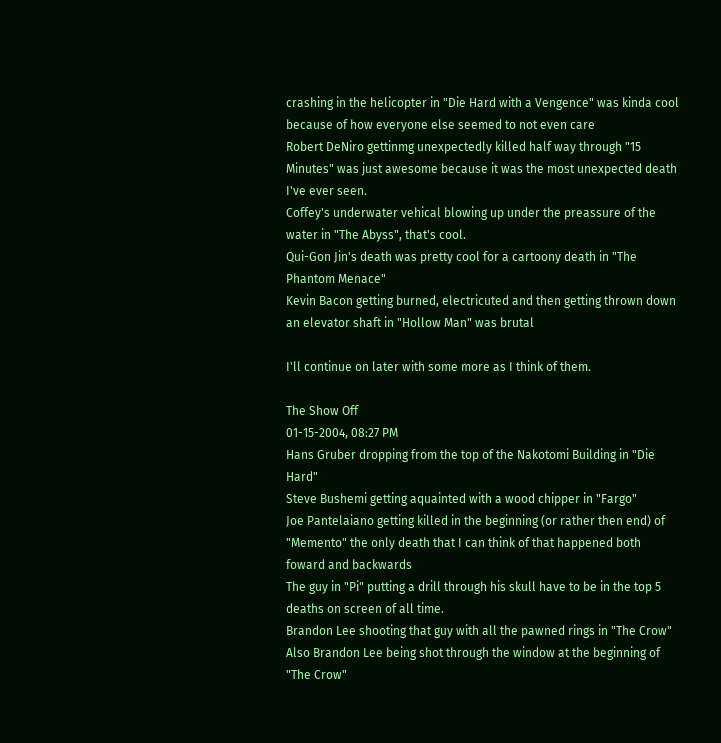crashing in the helicopter in "Die Hard with a Vengence" was kinda cool because of how everyone else seemed to not even care
Robert DeNiro gettinmg unexpectedly killed half way through "15 Minutes" was just awesome because it was the most unexpected death I've ever seen.
Coffey's underwater vehical blowing up under the preassure of the water in "The Abyss", that's cool.
Qui-Gon Jin's death was pretty cool for a cartoony death in "The Phantom Menace"
Kevin Bacon getting burned, electricuted and then getting thrown down an elevator shaft in "Hollow Man" was brutal

I'll continue on later with some more as I think of them.

The Show Off
01-15-2004, 08:27 PM
Hans Gruber dropping from the top of the Nakotomi Building in "Die Hard"
Steve Bushemi getting aquainted with a wood chipper in "Fargo"
Joe Pantelaiano getting killed in the beginning (or rather then end) of "Memento" the only death that I can think of that happened both foward and backwards
The guy in "Pi" putting a drill through his skull have to be in the top 5 deaths on screen of all time.
Brandon Lee shooting that guy with all the pawned rings in "The Crow"
Also Brandon Lee being shot through the window at the beginning of "The Crow"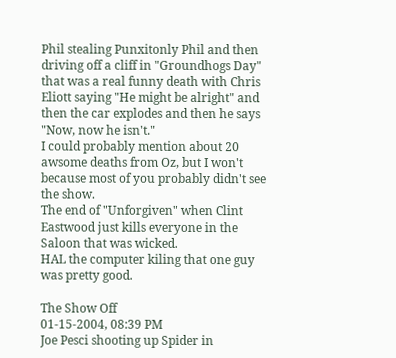Phil stealing Punxitonly Phil and then driving off a cliff in "Groundhogs Day" that was a real funny death with Chris Eliott saying "He might be alright" and then the car explodes and then he says "Now, now he isn't."
I could probably mention about 20 awsome deaths from Oz, but I won't because most of you probably didn't see the show.
The end of "Unforgiven" when Clint Eastwood just kills everyone in the Saloon that was wicked.
HAL the computer kiling that one guy was pretty good.

The Show Off
01-15-2004, 08:39 PM
Joe Pesci shooting up Spider in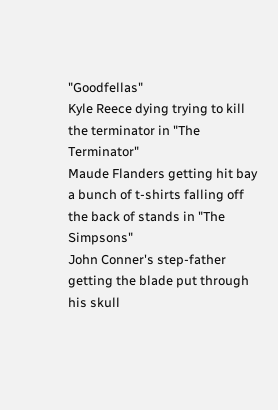"Goodfellas"
Kyle Reece dying trying to kill the terminator in "The Terminator"
Maude Flanders getting hit bay a bunch of t-shirts falling off the back of stands in "The Simpsons"
John Conner's step-father getting the blade put through his skull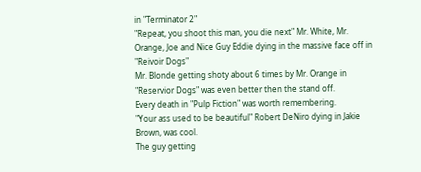in "Terminator 2"
"Repeat, you shoot this man, you die next" Mr. White, Mr. Orange, Joe and Nice Guy Eddie dying in the massive face off in "Reivoir Dogs"
Mr. Blonde getting shoty about 6 times by Mr. Orange in "Reservior Dogs" was even better then the stand off.
Every death in "Pulp Fiction" was worth remembering.
"Your ass used to be beautiful" Robert DeNiro dying in Jakie Brown, was cool.
The guy getting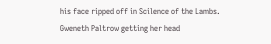his face ripped off in Scilence of the Lambs.
Gweneth Paltrow getting her head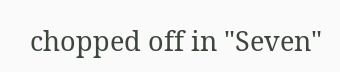chopped off in "Seven"